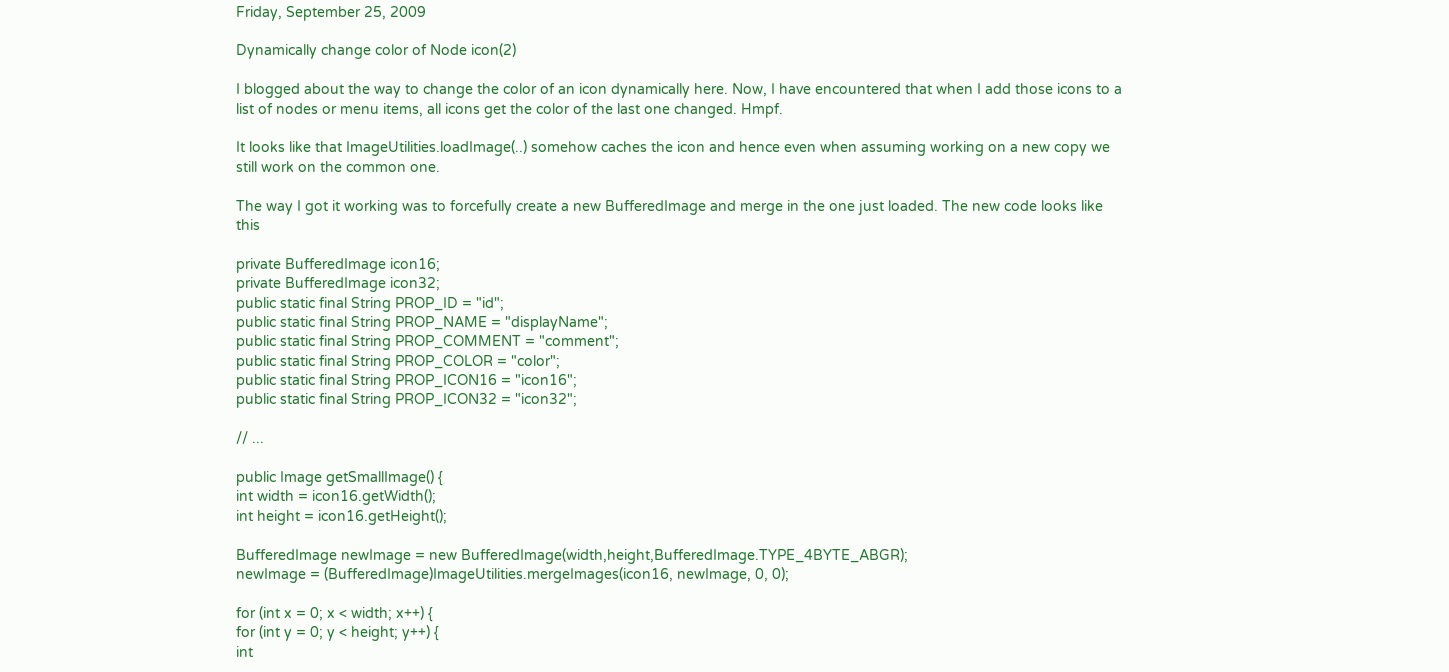Friday, September 25, 2009

Dynamically change color of Node icon(2)

I blogged about the way to change the color of an icon dynamically here. Now, I have encountered that when I add those icons to a list of nodes or menu items, all icons get the color of the last one changed. Hmpf.

It looks like that ImageUtilities.loadImage(..) somehow caches the icon and hence even when assuming working on a new copy we still work on the common one.

The way I got it working was to forcefully create a new BufferedImage and merge in the one just loaded. The new code looks like this

private BufferedImage icon16;
private BufferedImage icon32;
public static final String PROP_ID = "id";
public static final String PROP_NAME = "displayName";
public static final String PROP_COMMENT = "comment";
public static final String PROP_COLOR = "color";
public static final String PROP_ICON16 = "icon16";
public static final String PROP_ICON32 = "icon32";

// ...

public Image getSmallImage() {
int width = icon16.getWidth();
int height = icon16.getHeight();

BufferedImage newImage = new BufferedImage(width,height,BufferedImage.TYPE_4BYTE_ABGR);
newImage = (BufferedImage)ImageUtilities.mergeImages(icon16, newImage, 0, 0);

for (int x = 0; x < width; x++) {
for (int y = 0; y < height; y++) {
int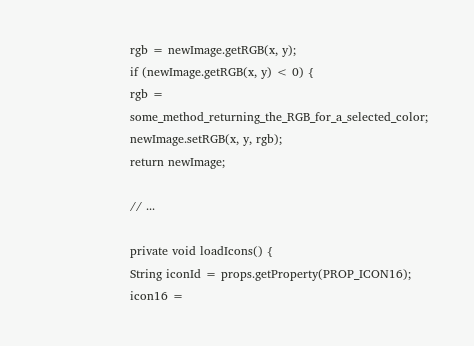rgb = newImage.getRGB(x, y);
if (newImage.getRGB(x, y) < 0) {
rgb = some_method_returning_the_RGB_for_a_selected_color;
newImage.setRGB(x, y, rgb);
return newImage;

// ...

private void loadIcons() {
String iconId = props.getProperty(PROP_ICON16);
icon16 =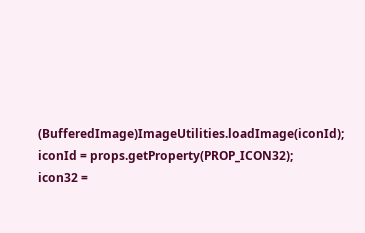(BufferedImage)ImageUtilities.loadImage(iconId);
iconId = props.getProperty(PROP_ICON32);
icon32 =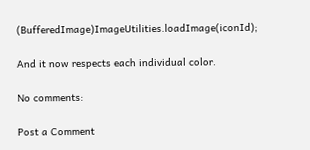(BufferedImage)ImageUtilities.loadImage(iconId);

And it now respects each individual color.

No comments:

Post a Comment